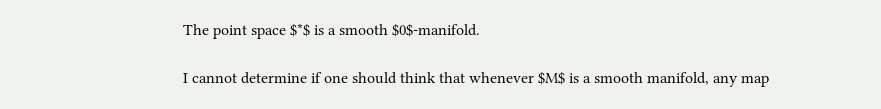The point space $*$ is a smooth $0$-manifold.

I cannot determine if one should think that whenever $M$ is a smooth manifold, any map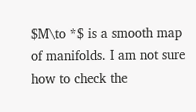$M\to *$ is a smooth map of manifolds. I am not sure how to check the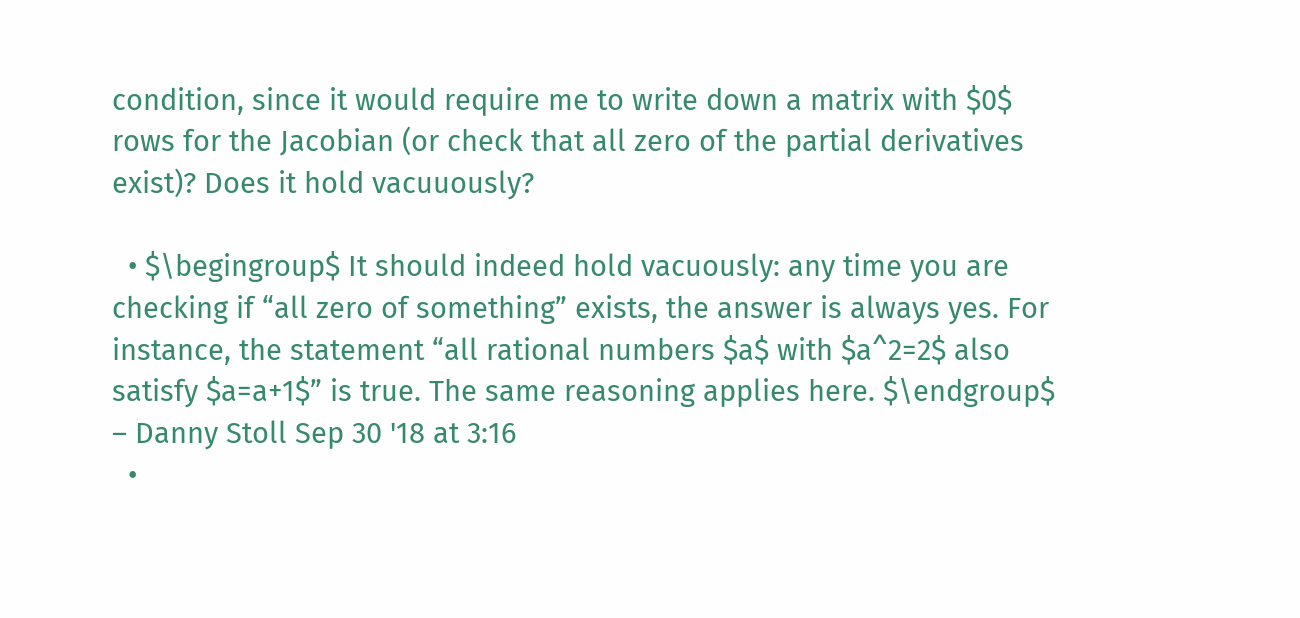condition, since it would require me to write down a matrix with $0$ rows for the Jacobian (or check that all zero of the partial derivatives exist)? Does it hold vacuuously?

  • $\begingroup$ It should indeed hold vacuously: any time you are checking if “all zero of something” exists, the answer is always yes. For instance, the statement “all rational numbers $a$ with $a^2=2$ also satisfy $a=a+1$” is true. The same reasoning applies here. $\endgroup$ – Danny Stoll Sep 30 '18 at 3:16
  •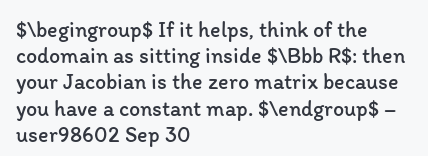$\begingroup$ If it helps, think of the codomain as sitting inside $\Bbb R$: then your Jacobian is the zero matrix because you have a constant map. $\endgroup$ – user98602 Sep 30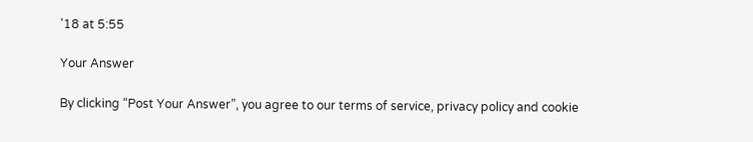'18 at 5:55

Your Answer

By clicking “Post Your Answer”, you agree to our terms of service, privacy policy and cookie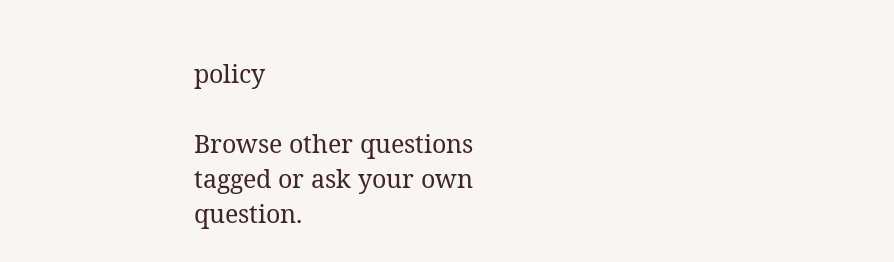policy

Browse other questions tagged or ask your own question.